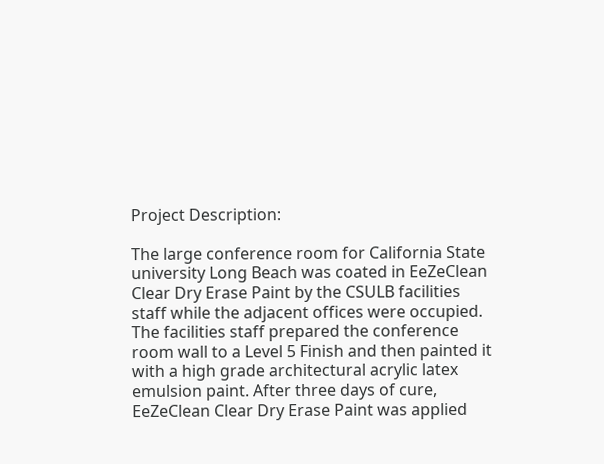Project Description:

The large conference room for California State university Long Beach was coated in EeZeClean Clear Dry Erase Paint by the CSULB facilities staff while the adjacent offices were occupied. The facilities staff prepared the conference room wall to a Level 5 Finish and then painted it with a high grade architectural acrylic latex emulsion paint. After three days of cure, EeZeClean Clear Dry Erase Paint was applied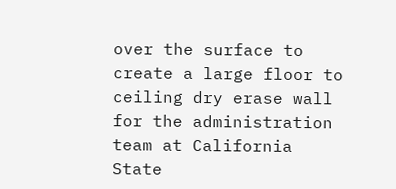over the surface to create a large floor to ceiling dry erase wall for the administration team at California State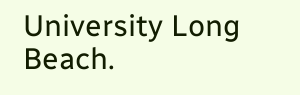University Long Beach.